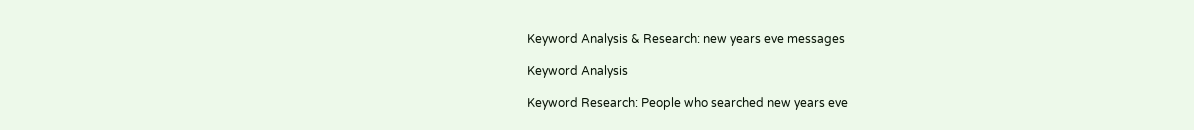Keyword Analysis & Research: new years eve messages

Keyword Analysis

Keyword Research: People who searched new years eve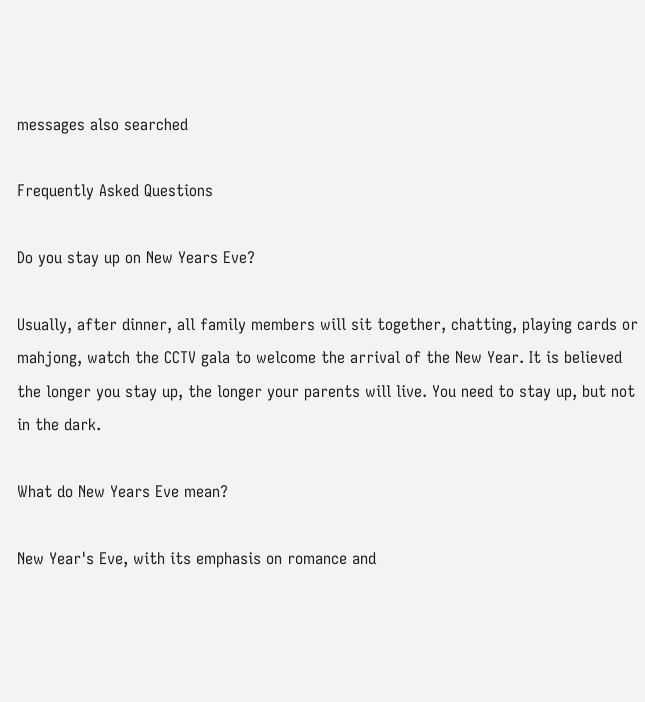messages also searched

Frequently Asked Questions

Do you stay up on New Years Eve?

Usually, after dinner, all family members will sit together, chatting, playing cards or mahjong, watch the CCTV gala to welcome the arrival of the New Year. It is believed the longer you stay up, the longer your parents will live. You need to stay up, but not in the dark.

What do New Years Eve mean?

New Year's Eve, with its emphasis on romance and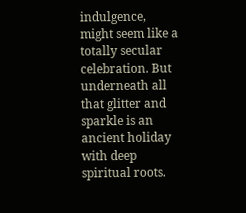indulgence, might seem like a totally secular celebration. But underneath all that glitter and sparkle is an ancient holiday with deep spiritual roots.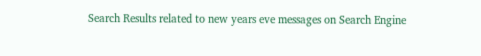Search Results related to new years eve messages on Search Engine